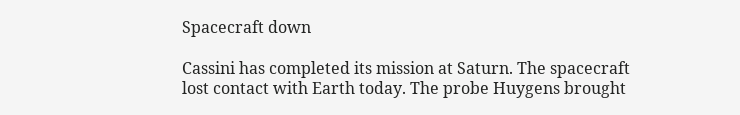Spacecraft down

Cassini has completed its mission at Saturn. The spacecraft lost contact with Earth today. The probe Huygens brought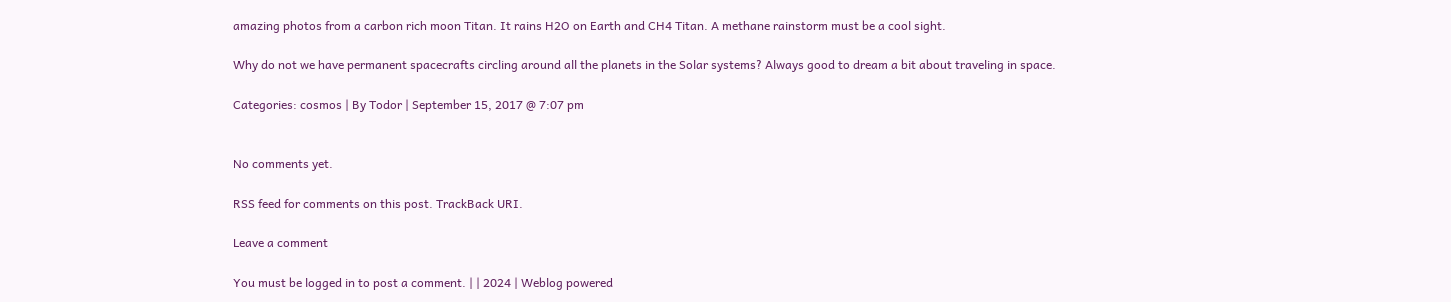amazing photos from a carbon rich moon Titan. It rains H2O on Earth and CH4 Titan. A methane rainstorm must be a cool sight.

Why do not we have permanent spacecrafts circling around all the planets in the Solar systems? Always good to dream a bit about traveling in space.

Categories: cosmos | By Todor | September 15, 2017 @ 7:07 pm


No comments yet.

RSS feed for comments on this post. TrackBack URI.

Leave a comment

You must be logged in to post a comment. | | 2024 | Weblog powered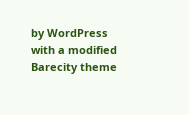by WordPress with a modified Barecity theme